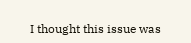I thought this issue was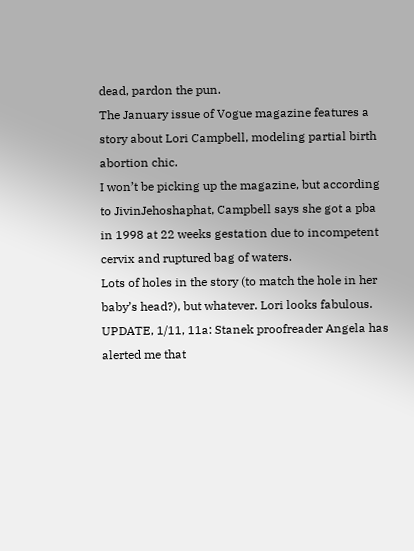dead, pardon the pun.
The January issue of Vogue magazine features a story about Lori Campbell, modeling partial birth abortion chic.
I won’t be picking up the magazine, but according to JivinJehoshaphat, Campbell says she got a pba in 1998 at 22 weeks gestation due to incompetent cervix and ruptured bag of waters.
Lots of holes in the story (to match the hole in her baby’s head?), but whatever. Lori looks fabulous.
UPDATE, 1/11, 11a: Stanek proofreader Angela has alerted me that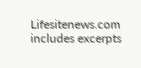Lifesitenews.com includes excerpts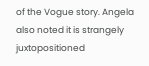of the Vogue story. Angela also noted it is strangely juxtopositioned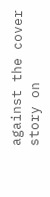against the cover story on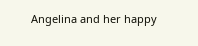Angelina and her happy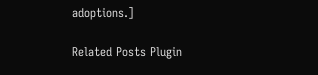adoptions.]

Related Posts Plugin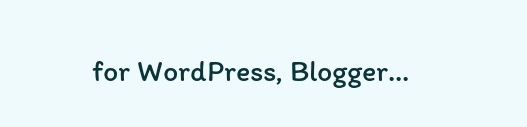for WordPress, Blogger...